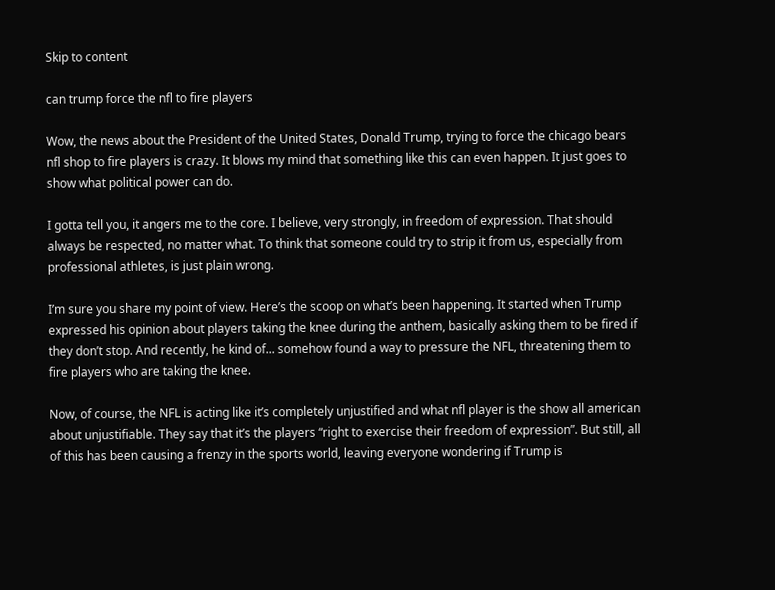Skip to content

can trump force the nfl to fire players

Wow, the news about the President of the United States, Donald Trump, trying to force the chicago bears nfl shop to fire players is crazy. It blows my mind that something like this can even happen. It just goes to show what political power can do.

I gotta tell you, it angers me to the core. I believe, very strongly, in freedom of expression. That should always be respected, no matter what. To think that someone could try to strip it from us, especially from professional athletes, is just plain wrong.

I’m sure you share my point of view. Here’s the scoop on what’s been happening. It started when Trump expressed his opinion about players taking the knee during the anthem, basically asking them to be fired if they don’t stop. And recently, he kind of... somehow found a way to pressure the NFL, threatening them to fire players who are taking the knee.

Now, of course, the NFL is acting like it’s completely unjustified and what nfl player is the show all american about unjustifiable. They say that it’s the players “right to exercise their freedom of expression”. But still, all of this has been causing a frenzy in the sports world, leaving everyone wondering if Trump is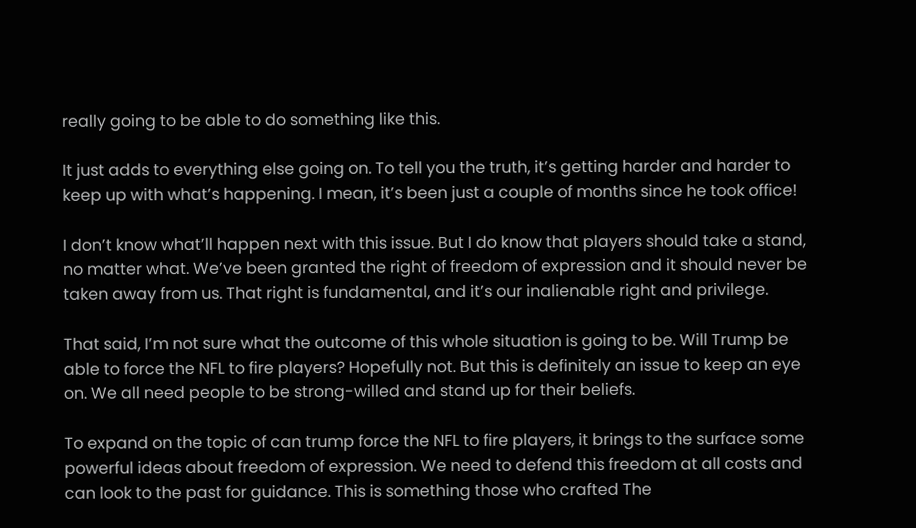really going to be able to do something like this.

It just adds to everything else going on. To tell you the truth, it’s getting harder and harder to keep up with what’s happening. I mean, it’s been just a couple of months since he took office!

I don’t know what’ll happen next with this issue. But I do know that players should take a stand, no matter what. We’ve been granted the right of freedom of expression and it should never be taken away from us. That right is fundamental, and it’s our inalienable right and privilege.

That said, I’m not sure what the outcome of this whole situation is going to be. Will Trump be able to force the NFL to fire players? Hopefully not. But this is definitely an issue to keep an eye on. We all need people to be strong-willed and stand up for their beliefs.

To expand on the topic of can trump force the NFL to fire players, it brings to the surface some powerful ideas about freedom of expression. We need to defend this freedom at all costs and can look to the past for guidance. This is something those who crafted The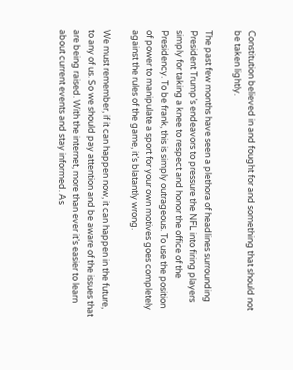Constitution believed in and fought for and something that should not be taken lightly.

The past few months have seen a plethora of headlines surrounding President Trump’s endeavors to pressure the NFL into firing players simply for taking a knee to respect and honor the office of the Presidency. To be frank, this is simply outrageous. To use the position of power to manipulate a sport for your own motives goes completely against the rules of the game, it’s blatantly wrong.

We must remember, if it can happen now, it can happen in the future, to any of us. So we should pay attention and be aware of the issues that are being raised. With the internet, more than ever it’s easier to learn about current events and stay informed. As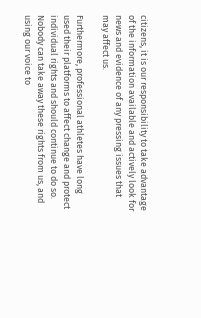citizens, it is our responsibility to take advantage of the information available and actively look for news and evidence of any pressing issues that may affect us.

Furthermore, professional athletes have long used their platforms to affect change and protect individual rights and should continue to do so. Nobody can take away these rights from us, and using our voice to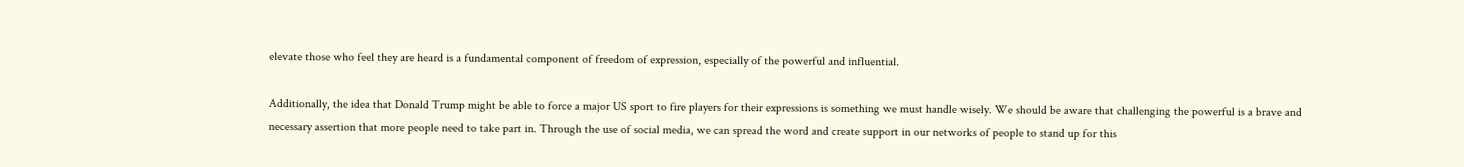elevate those who feel they are heard is a fundamental component of freedom of expression, especially of the powerful and influential.

Additionally, the idea that Donald Trump might be able to force a major US sport to fire players for their expressions is something we must handle wisely. We should be aware that challenging the powerful is a brave and necessary assertion that more people need to take part in. Through the use of social media, we can spread the word and create support in our networks of people to stand up for this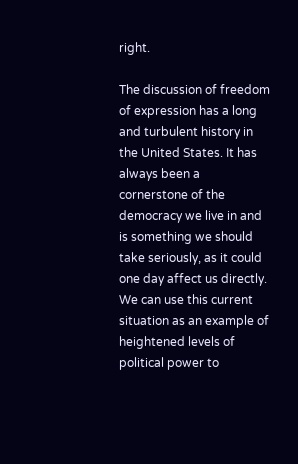right.

The discussion of freedom of expression has a long and turbulent history in the United States. It has always been a cornerstone of the democracy we live in and is something we should take seriously, as it could one day affect us directly. We can use this current situation as an example of heightened levels of political power to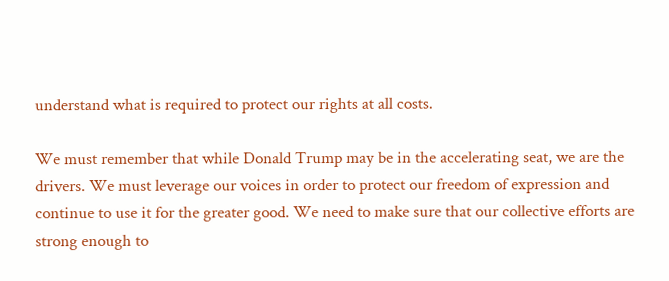understand what is required to protect our rights at all costs.

We must remember that while Donald Trump may be in the accelerating seat, we are the drivers. We must leverage our voices in order to protect our freedom of expression and continue to use it for the greater good. We need to make sure that our collective efforts are strong enough to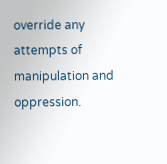override any attempts of manipulation and oppression.